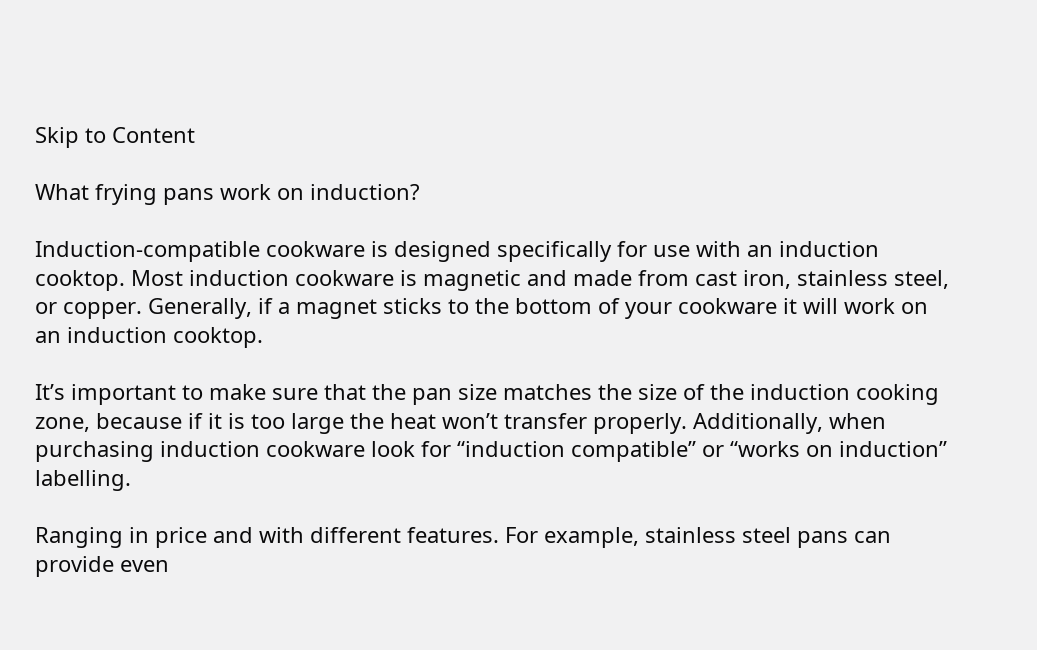Skip to Content

What frying pans work on induction?

Induction-compatible cookware is designed specifically for use with an induction cooktop. Most induction cookware is magnetic and made from cast iron, stainless steel, or copper. Generally, if a magnet sticks to the bottom of your cookware it will work on an induction cooktop.

It’s important to make sure that the pan size matches the size of the induction cooking zone, because if it is too large the heat won’t transfer properly. Additionally, when purchasing induction cookware look for “induction compatible” or “works on induction” labelling.

Ranging in price and with different features. For example, stainless steel pans can provide even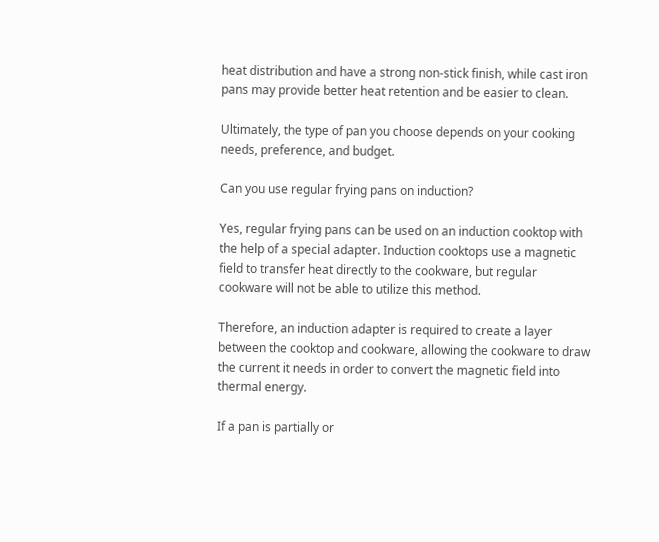heat distribution and have a strong non-stick finish, while cast iron pans may provide better heat retention and be easier to clean.

Ultimately, the type of pan you choose depends on your cooking needs, preference, and budget.

Can you use regular frying pans on induction?

Yes, regular frying pans can be used on an induction cooktop with the help of a special adapter. Induction cooktops use a magnetic field to transfer heat directly to the cookware, but regular cookware will not be able to utilize this method.

Therefore, an induction adapter is required to create a layer between the cooktop and cookware, allowing the cookware to draw the current it needs in order to convert the magnetic field into thermal energy.

If a pan is partially or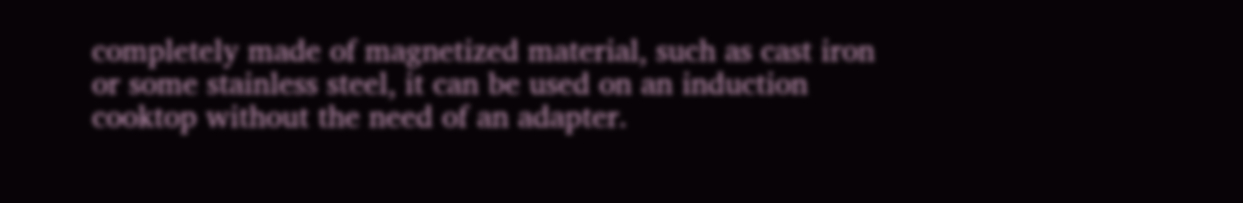completely made of magnetized material, such as cast iron or some stainless steel, it can be used on an induction cooktop without the need of an adapter.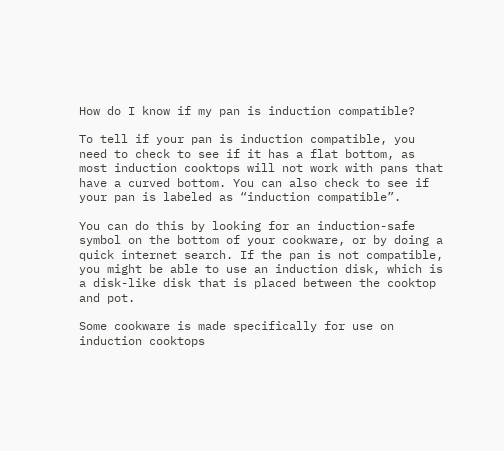How do I know if my pan is induction compatible?

To tell if your pan is induction compatible, you need to check to see if it has a flat bottom, as most induction cooktops will not work with pans that have a curved bottom. You can also check to see if your pan is labeled as “induction compatible”.

You can do this by looking for an induction-safe symbol on the bottom of your cookware, or by doing a quick internet search. If the pan is not compatible, you might be able to use an induction disk, which is a disk-like disk that is placed between the cooktop and pot.

Some cookware is made specifically for use on induction cooktops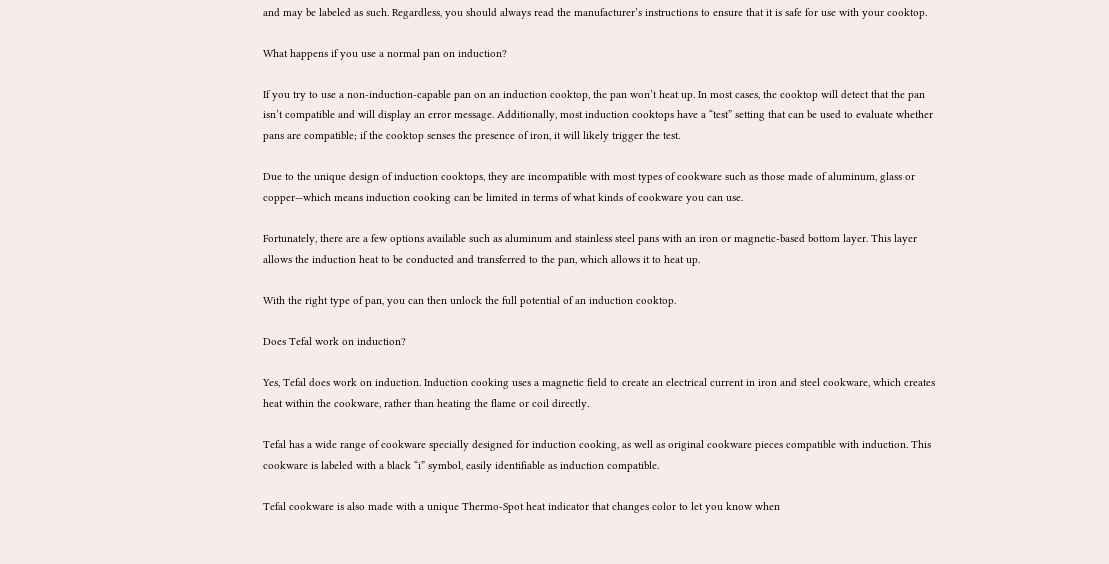and may be labeled as such. Regardless, you should always read the manufacturer’s instructions to ensure that it is safe for use with your cooktop.

What happens if you use a normal pan on induction?

If you try to use a non-induction-capable pan on an induction cooktop, the pan won’t heat up. In most cases, the cooktop will detect that the pan isn’t compatible and will display an error message. Additionally, most induction cooktops have a “test” setting that can be used to evaluate whether pans are compatible; if the cooktop senses the presence of iron, it will likely trigger the test.

Due to the unique design of induction cooktops, they are incompatible with most types of cookware such as those made of aluminum, glass or copper—which means induction cooking can be limited in terms of what kinds of cookware you can use.

Fortunately, there are a few options available such as aluminum and stainless steel pans with an iron or magnetic-based bottom layer. This layer allows the induction heat to be conducted and transferred to the pan, which allows it to heat up.

With the right type of pan, you can then unlock the full potential of an induction cooktop.

Does Tefal work on induction?

Yes, Tefal does work on induction. Induction cooking uses a magnetic field to create an electrical current in iron and steel cookware, which creates heat within the cookware, rather than heating the flame or coil directly.

Tefal has a wide range of cookware specially designed for induction cooking, as well as original cookware pieces compatible with induction. This cookware is labeled with a black “i” symbol, easily identifiable as induction compatible.

Tefal cookware is also made with a unique Thermo-Spot heat indicator that changes color to let you know when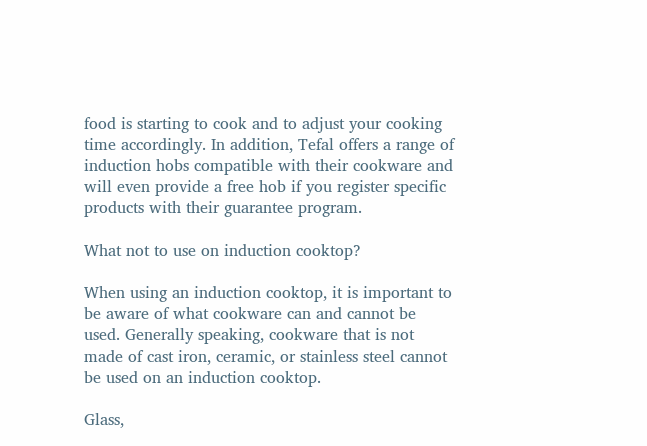food is starting to cook and to adjust your cooking time accordingly. In addition, Tefal offers a range of induction hobs compatible with their cookware and will even provide a free hob if you register specific products with their guarantee program.

What not to use on induction cooktop?

When using an induction cooktop, it is important to be aware of what cookware can and cannot be used. Generally speaking, cookware that is not made of cast iron, ceramic, or stainless steel cannot be used on an induction cooktop.

Glass,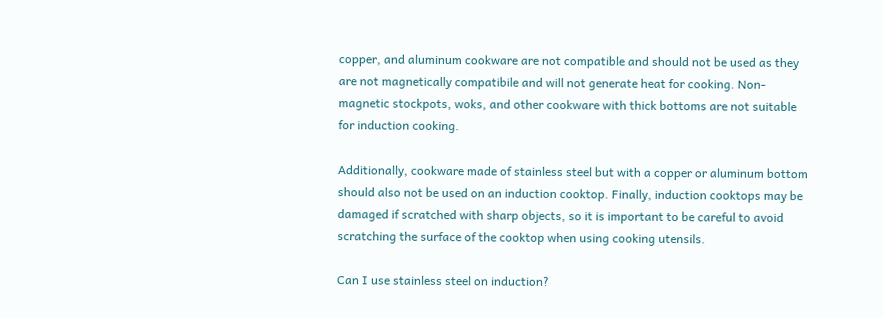copper, and aluminum cookware are not compatible and should not be used as they are not magnetically compatibile and will not generate heat for cooking. Non-magnetic stockpots, woks, and other cookware with thick bottoms are not suitable for induction cooking.

Additionally, cookware made of stainless steel but with a copper or aluminum bottom should also not be used on an induction cooktop. Finally, induction cooktops may be damaged if scratched with sharp objects, so it is important to be careful to avoid scratching the surface of the cooktop when using cooking utensils.

Can I use stainless steel on induction?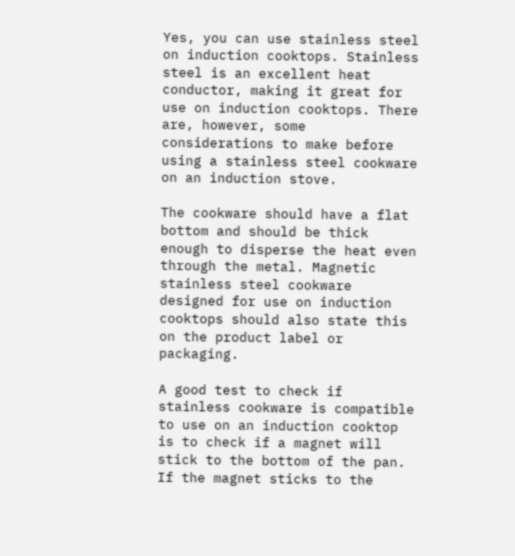Yes, you can use stainless steel on induction cooktops. Stainless steel is an excellent heat conductor, making it great for use on induction cooktops. There are, however, some considerations to make before using a stainless steel cookware on an induction stove.

The cookware should have a flat bottom and should be thick enough to disperse the heat even through the metal. Magnetic stainless steel cookware designed for use on induction cooktops should also state this on the product label or packaging.

A good test to check if stainless cookware is compatible to use on an induction cooktop is to check if a magnet will stick to the bottom of the pan. If the magnet sticks to the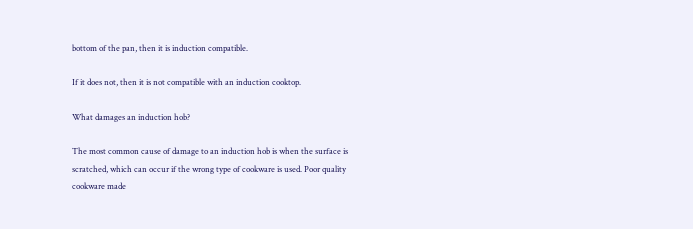bottom of the pan, then it is induction compatible.

If it does not, then it is not compatible with an induction cooktop.

What damages an induction hob?

The most common cause of damage to an induction hob is when the surface is scratched, which can occur if the wrong type of cookware is used. Poor quality cookware made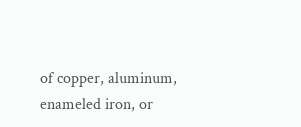of copper, aluminum, enameled iron, or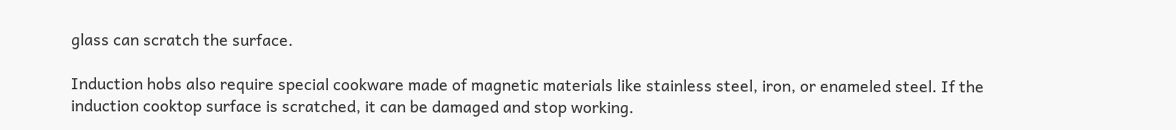glass can scratch the surface.

Induction hobs also require special cookware made of magnetic materials like stainless steel, iron, or enameled steel. If the induction cooktop surface is scratched, it can be damaged and stop working.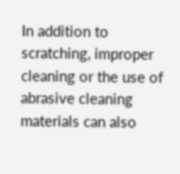In addition to scratching, improper cleaning or the use of abrasive cleaning materials can also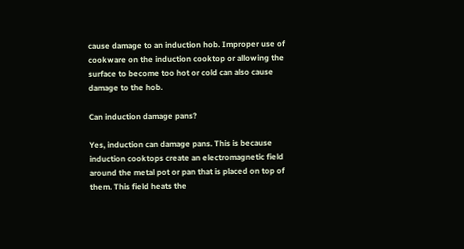cause damage to an induction hob. Improper use of cookware on the induction cooktop or allowing the surface to become too hot or cold can also cause damage to the hob.

Can induction damage pans?

Yes, induction can damage pans. This is because induction cooktops create an electromagnetic field around the metal pot or pan that is placed on top of them. This field heats the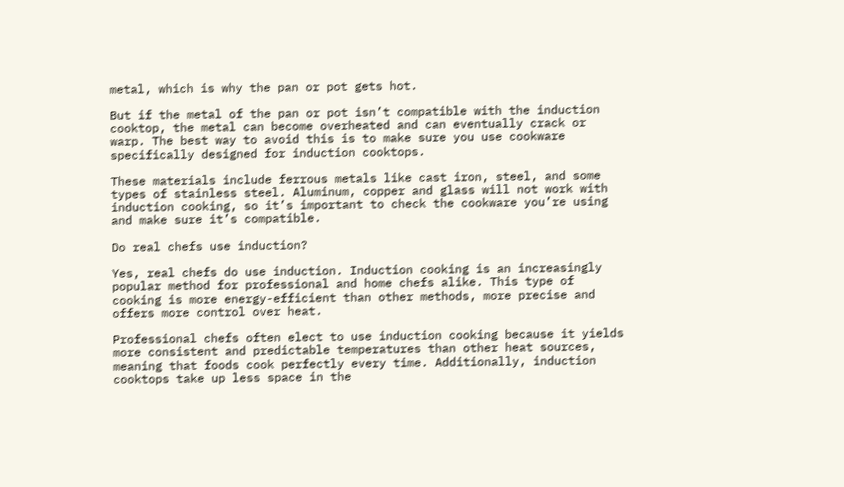metal, which is why the pan or pot gets hot.

But if the metal of the pan or pot isn’t compatible with the induction cooktop, the metal can become overheated and can eventually crack or warp. The best way to avoid this is to make sure you use cookware specifically designed for induction cooktops.

These materials include ferrous metals like cast iron, steel, and some types of stainless steel. Aluminum, copper and glass will not work with induction cooking, so it’s important to check the cookware you’re using and make sure it’s compatible.

Do real chefs use induction?

Yes, real chefs do use induction. Induction cooking is an increasingly popular method for professional and home chefs alike. This type of cooking is more energy-efficient than other methods, more precise and offers more control over heat.

Professional chefs often elect to use induction cooking because it yields more consistent and predictable temperatures than other heat sources, meaning that foods cook perfectly every time. Additionally, induction cooktops take up less space in the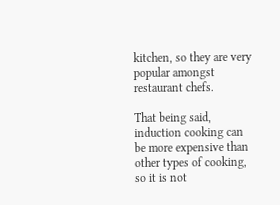kitchen, so they are very popular amongst restaurant chefs.

That being said, induction cooking can be more expensive than other types of cooking, so it is not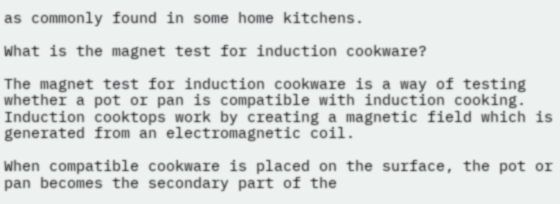as commonly found in some home kitchens.

What is the magnet test for induction cookware?

The magnet test for induction cookware is a way of testing whether a pot or pan is compatible with induction cooking. Induction cooktops work by creating a magnetic field which is generated from an electromagnetic coil.

When compatible cookware is placed on the surface, the pot or pan becomes the secondary part of the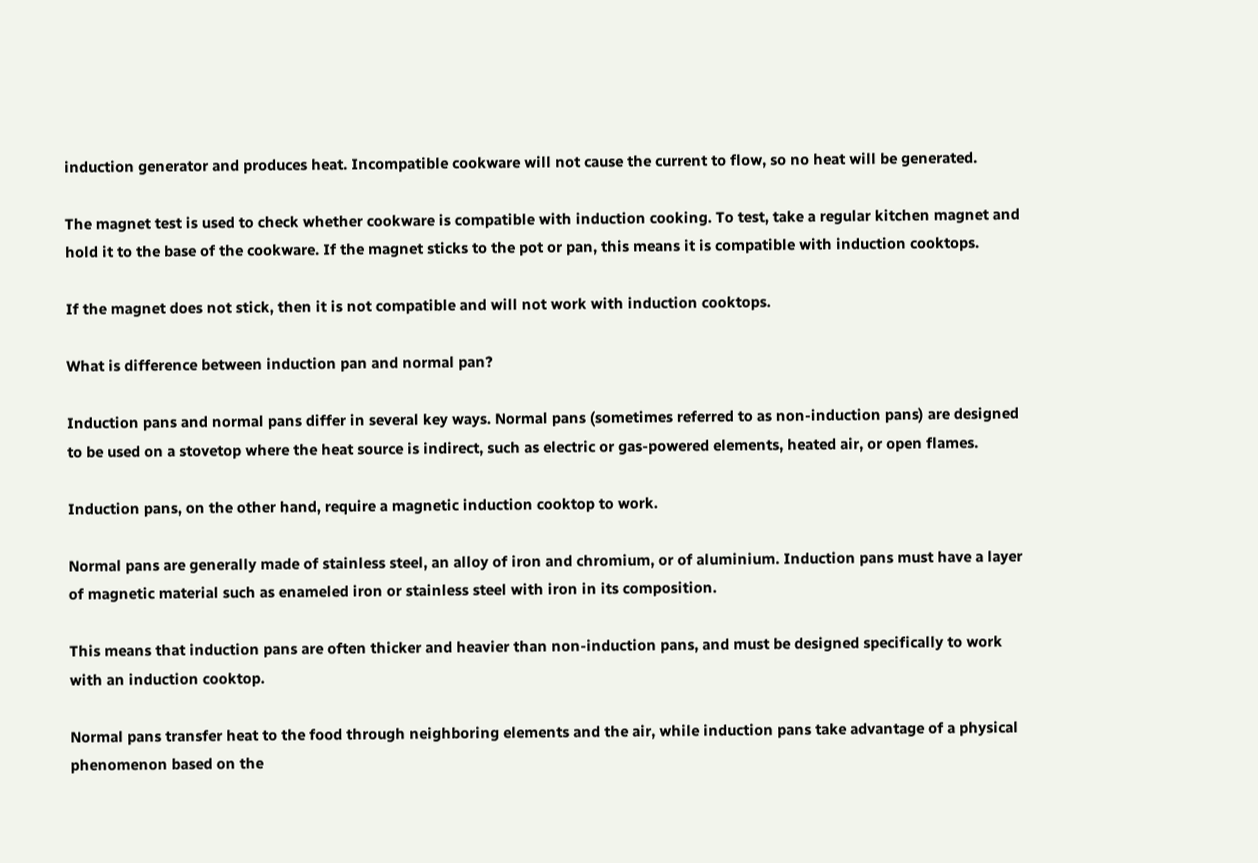induction generator and produces heat. Incompatible cookware will not cause the current to flow, so no heat will be generated.

The magnet test is used to check whether cookware is compatible with induction cooking. To test, take a regular kitchen magnet and hold it to the base of the cookware. If the magnet sticks to the pot or pan, this means it is compatible with induction cooktops.

If the magnet does not stick, then it is not compatible and will not work with induction cooktops.

What is difference between induction pan and normal pan?

Induction pans and normal pans differ in several key ways. Normal pans (sometimes referred to as non-induction pans) are designed to be used on a stovetop where the heat source is indirect, such as electric or gas-powered elements, heated air, or open flames.

Induction pans, on the other hand, require a magnetic induction cooktop to work.

Normal pans are generally made of stainless steel, an alloy of iron and chromium, or of aluminium. Induction pans must have a layer of magnetic material such as enameled iron or stainless steel with iron in its composition.

This means that induction pans are often thicker and heavier than non-induction pans, and must be designed specifically to work with an induction cooktop.

Normal pans transfer heat to the food through neighboring elements and the air, while induction pans take advantage of a physical phenomenon based on the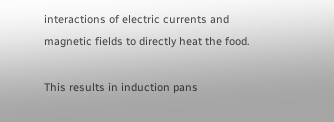interactions of electric currents and magnetic fields to directly heat the food.

This results in induction pans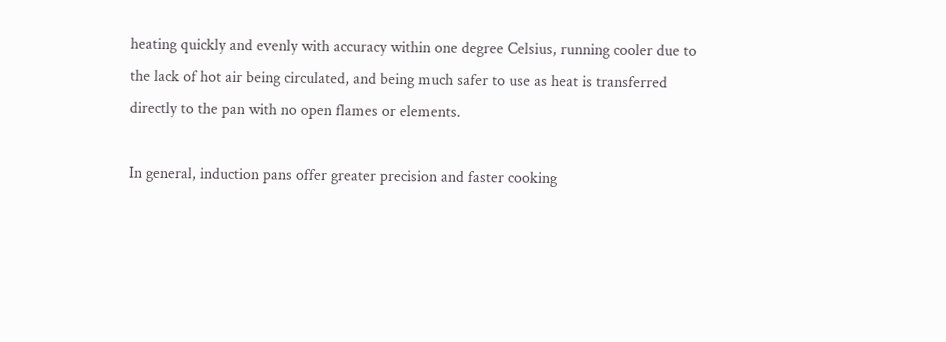heating quickly and evenly with accuracy within one degree Celsius, running cooler due to the lack of hot air being circulated, and being much safer to use as heat is transferred directly to the pan with no open flames or elements.

In general, induction pans offer greater precision and faster cooking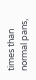times than normal pans,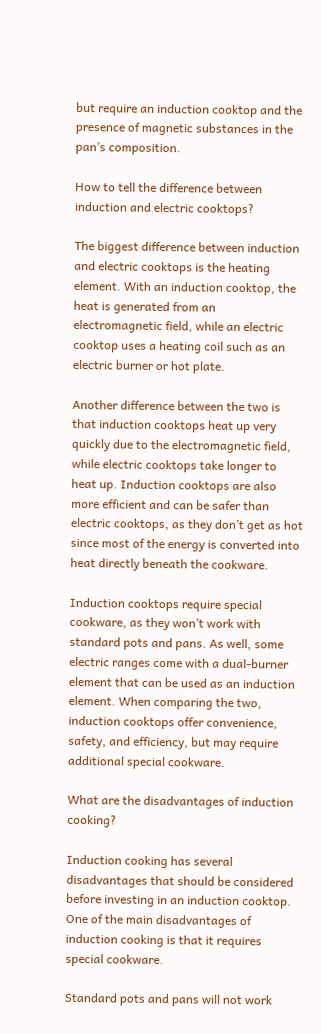but require an induction cooktop and the presence of magnetic substances in the pan’s composition.

How to tell the difference between induction and electric cooktops?

The biggest difference between induction and electric cooktops is the heating element. With an induction cooktop, the heat is generated from an electromagnetic field, while an electric cooktop uses a heating coil such as an electric burner or hot plate.

Another difference between the two is that induction cooktops heat up very quickly due to the electromagnetic field, while electric cooktops take longer to heat up. Induction cooktops are also more efficient and can be safer than electric cooktops, as they don’t get as hot since most of the energy is converted into heat directly beneath the cookware.

Induction cooktops require special cookware, as they won’t work with standard pots and pans. As well, some electric ranges come with a dual-burner element that can be used as an induction element. When comparing the two, induction cooktops offer convenience, safety, and efficiency, but may require additional special cookware.

What are the disadvantages of induction cooking?

Induction cooking has several disadvantages that should be considered before investing in an induction cooktop. One of the main disadvantages of induction cooking is that it requires special cookware.

Standard pots and pans will not work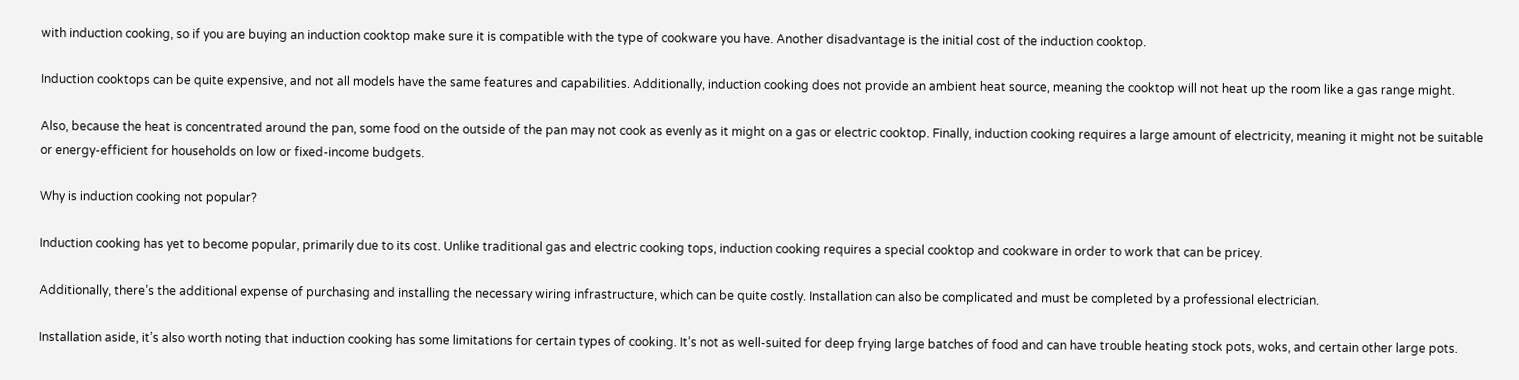with induction cooking, so if you are buying an induction cooktop make sure it is compatible with the type of cookware you have. Another disadvantage is the initial cost of the induction cooktop.

Induction cooktops can be quite expensive, and not all models have the same features and capabilities. Additionally, induction cooking does not provide an ambient heat source, meaning the cooktop will not heat up the room like a gas range might.

Also, because the heat is concentrated around the pan, some food on the outside of the pan may not cook as evenly as it might on a gas or electric cooktop. Finally, induction cooking requires a large amount of electricity, meaning it might not be suitable or energy-efficient for households on low or fixed-income budgets.

Why is induction cooking not popular?

Induction cooking has yet to become popular, primarily due to its cost. Unlike traditional gas and electric cooking tops, induction cooking requires a special cooktop and cookware in order to work that can be pricey.

Additionally, there’s the additional expense of purchasing and installing the necessary wiring infrastructure, which can be quite costly. Installation can also be complicated and must be completed by a professional electrician.

Installation aside, it’s also worth noting that induction cooking has some limitations for certain types of cooking. It’s not as well-suited for deep frying large batches of food and can have trouble heating stock pots, woks, and certain other large pots.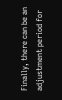Finally, there can be an adjustment period for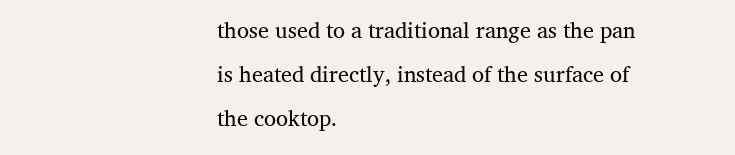those used to a traditional range as the pan is heated directly, instead of the surface of the cooktop.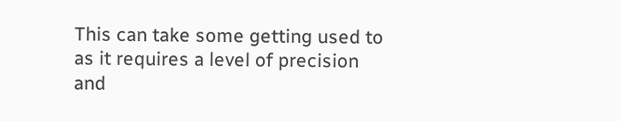This can take some getting used to as it requires a level of precision and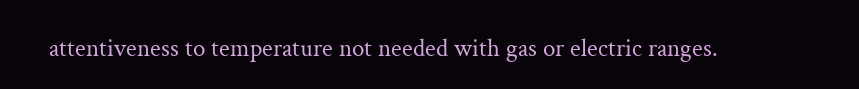attentiveness to temperature not needed with gas or electric ranges.